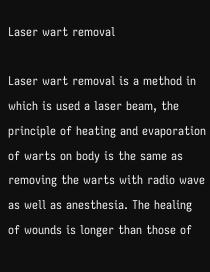Laser wart removal

Laser wart removal is a method in which is used a laser beam, the principle of heating and evaporation of warts on body is the same as removing the warts with radio wave as well as anesthesia. The healing of wounds is longer than those of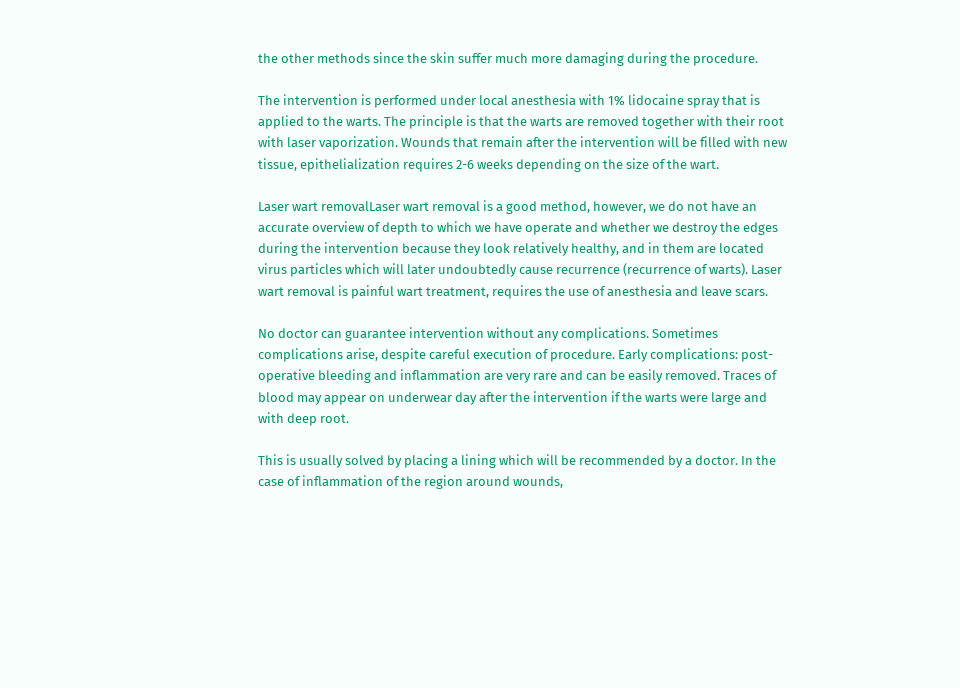the other methods since the skin suffer much more damaging during the procedure.

The intervention is performed under local anesthesia with 1% lidocaine spray that is applied to the warts. The principle is that the warts are removed together with their root with laser vaporization. Wounds that remain after the intervention will be filled with new tissue, epithelialization requires 2-6 weeks depending on the size of the wart.

Laser wart removalLaser wart removal is a good method, however, we do not have an accurate overview of depth to which we have operate and whether we destroy the edges during the intervention because they look relatively healthy, and in them are located virus particles which will later undoubtedly cause recurrence (recurrence of warts). Laser wart removal is painful wart treatment, requires the use of anesthesia and leave scars.

No doctor can guarantee intervention without any complications. Sometimes complications arise, despite careful execution of procedure. Early complications: post-operative bleeding and inflammation are very rare and can be easily removed. Traces of blood may appear on underwear day after the intervention if the warts were large and with deep root.

This is usually solved by placing a lining which will be recommended by a doctor. In the case of inflammation of the region around wounds,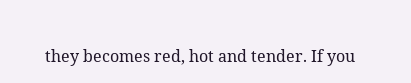they becomes red, hot and tender. If you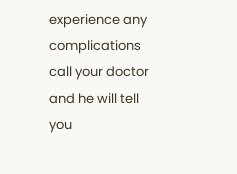experience any complications call your doctor and he will tell you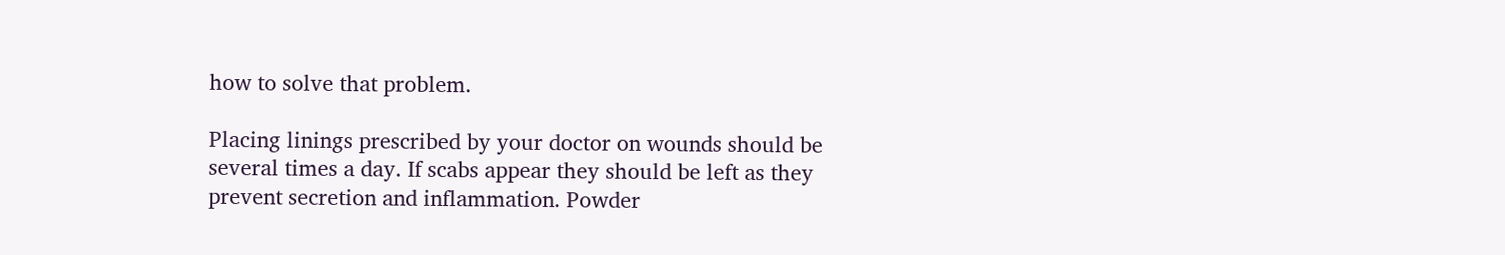how to solve that problem.

Placing linings prescribed by your doctor on wounds should be several times a day. If scabs appear they should be left as they prevent secretion and inflammation. Powder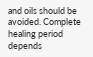and oils should be avoided. Complete healing period depends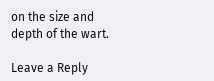on the size and depth of the wart.

Leave a Reply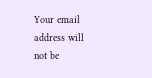Your email address will not be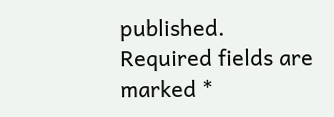published. Required fields are marked *